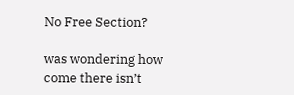No Free Section?

was wondering how come there isn’t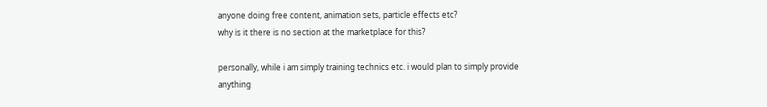anyone doing free content, animation sets, particle effects etc?
why is it there is no section at the marketplace for this?

personally, while i am simply training technics etc. i would plan to simply provide anything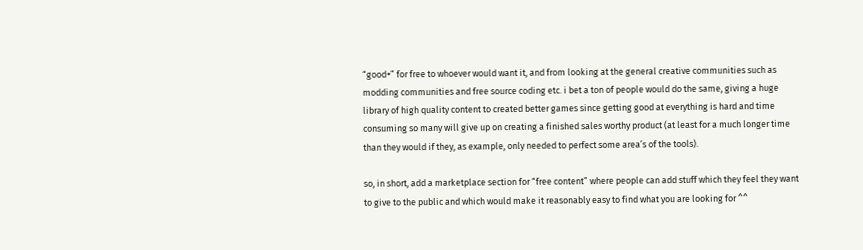“good+” for free to whoever would want it, and from looking at the general creative communities such as modding communities and free source coding etc. i bet a ton of people would do the same, giving a huge library of high quality content to created better games since getting good at everything is hard and time consuming so many will give up on creating a finished sales worthy product (at least for a much longer time than they would if they, as example, only needed to perfect some area’s of the tools).

so, in short, add a marketplace section for “free content” where people can add stuff which they feel they want to give to the public and which would make it reasonably easy to find what you are looking for ^^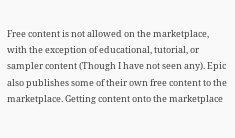Free content is not allowed on the marketplace, with the exception of educational, tutorial, or sampler content (Though I have not seen any). Epic also publishes some of their own free content to the marketplace. Getting content onto the marketplace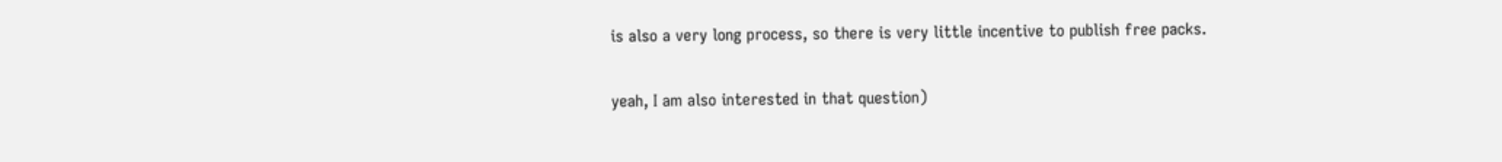is also a very long process, so there is very little incentive to publish free packs.

yeah, I am also interested in that question)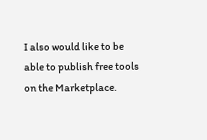I also would like to be able to publish free tools on the Marketplace.